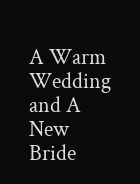A Warm Wedding and A New Bride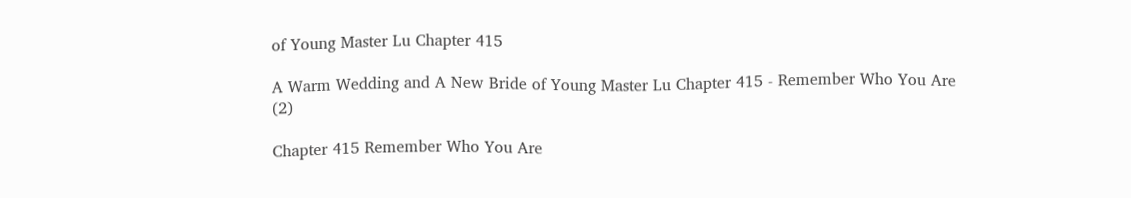of Young Master Lu Chapter 415

A Warm Wedding and A New Bride of Young Master Lu Chapter 415 - Remember Who You Are (2)

Chapter 415 Remember Who You Are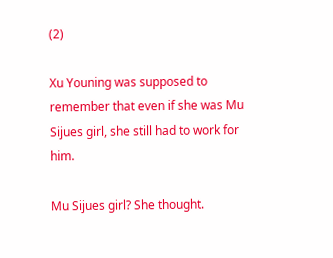(2)

Xu Youning was supposed to remember that even if she was Mu Sijues girl, she still had to work for him.

Mu Sijues girl? She thought.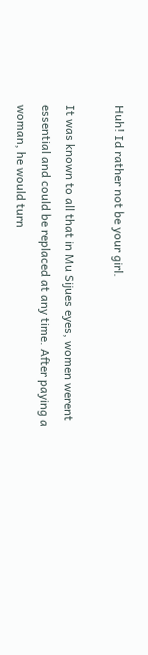Huh! Id rather not be your girl.

It was known to all that in Mu Sijues eyes, women werent essential and could be replaced at any time. After paying a woman, he would turn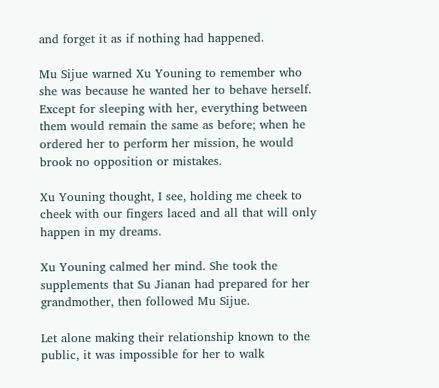and forget it as if nothing had happened.

Mu Sijue warned Xu Youning to remember who she was because he wanted her to behave herself. Except for sleeping with her, everything between them would remain the same as before; when he ordered her to perform her mission, he would brook no opposition or mistakes.

Xu Youning thought, I see, holding me cheek to cheek with our fingers laced and all that will only happen in my dreams.

Xu Youning calmed her mind. She took the supplements that Su Jianan had prepared for her grandmother, then followed Mu Sijue.

Let alone making their relationship known to the public, it was impossible for her to walk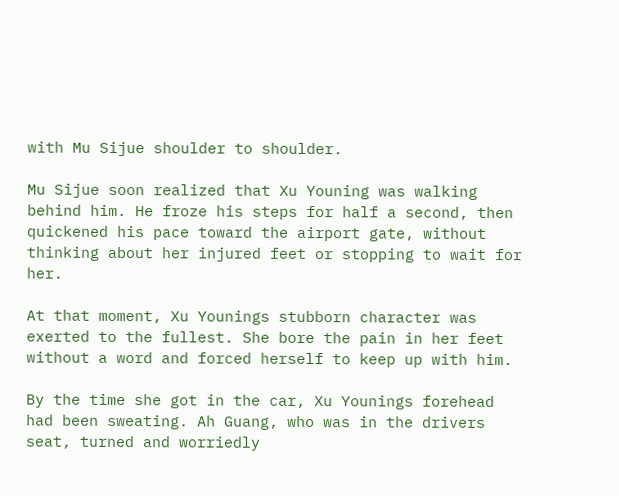with Mu Sijue shoulder to shoulder.

Mu Sijue soon realized that Xu Youning was walking behind him. He froze his steps for half a second, then quickened his pace toward the airport gate, without thinking about her injured feet or stopping to wait for her.

At that moment, Xu Younings stubborn character was exerted to the fullest. She bore the pain in her feet without a word and forced herself to keep up with him.

By the time she got in the car, Xu Younings forehead had been sweating. Ah Guang, who was in the drivers seat, turned and worriedly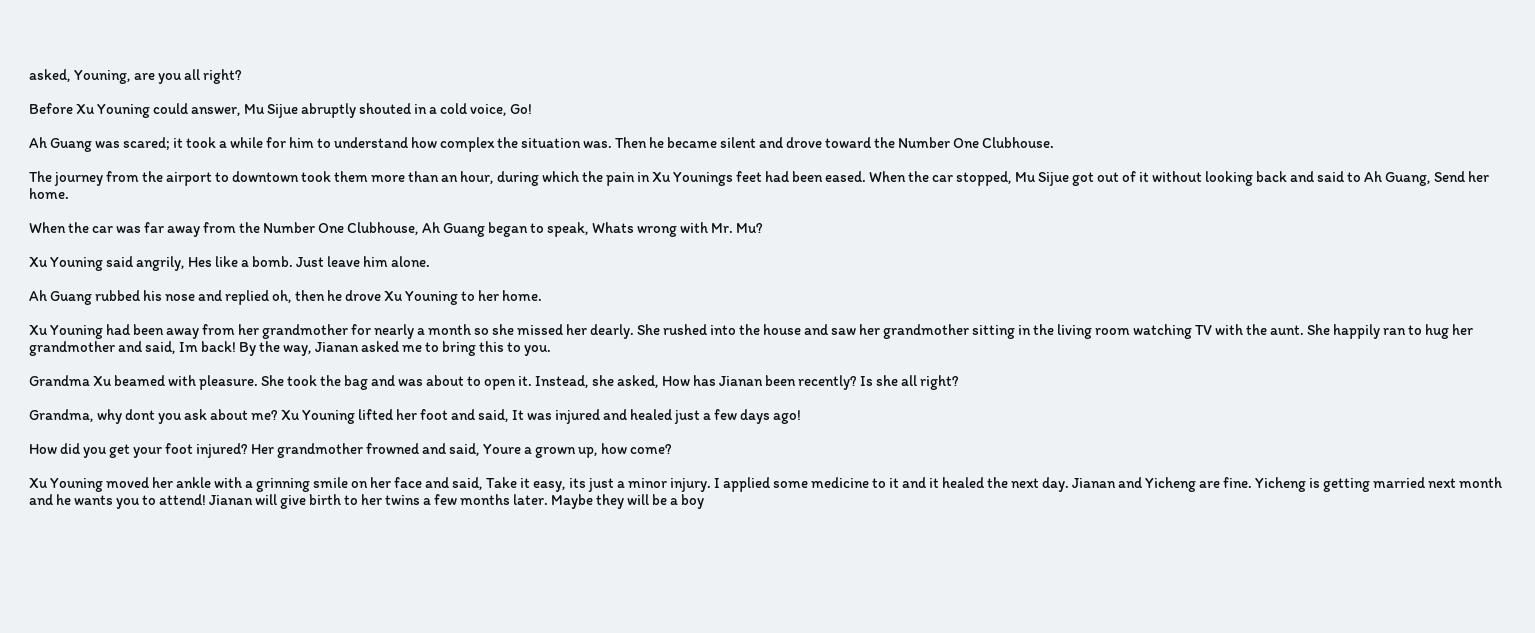asked, Youning, are you all right?

Before Xu Youning could answer, Mu Sijue abruptly shouted in a cold voice, Go!

Ah Guang was scared; it took a while for him to understand how complex the situation was. Then he became silent and drove toward the Number One Clubhouse.

The journey from the airport to downtown took them more than an hour, during which the pain in Xu Younings feet had been eased. When the car stopped, Mu Sijue got out of it without looking back and said to Ah Guang, Send her home.

When the car was far away from the Number One Clubhouse, Ah Guang began to speak, Whats wrong with Mr. Mu?

Xu Youning said angrily, Hes like a bomb. Just leave him alone.

Ah Guang rubbed his nose and replied oh, then he drove Xu Youning to her home.

Xu Youning had been away from her grandmother for nearly a month so she missed her dearly. She rushed into the house and saw her grandmother sitting in the living room watching TV with the aunt. She happily ran to hug her grandmother and said, Im back! By the way, Jianan asked me to bring this to you.

Grandma Xu beamed with pleasure. She took the bag and was about to open it. Instead, she asked, How has Jianan been recently? Is she all right?

Grandma, why dont you ask about me? Xu Youning lifted her foot and said, It was injured and healed just a few days ago!

How did you get your foot injured? Her grandmother frowned and said, Youre a grown up, how come?

Xu Youning moved her ankle with a grinning smile on her face and said, Take it easy, its just a minor injury. I applied some medicine to it and it healed the next day. Jianan and Yicheng are fine. Yicheng is getting married next month and he wants you to attend! Jianan will give birth to her twins a few months later. Maybe they will be a boy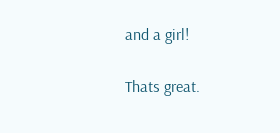and a girl!

Thats great.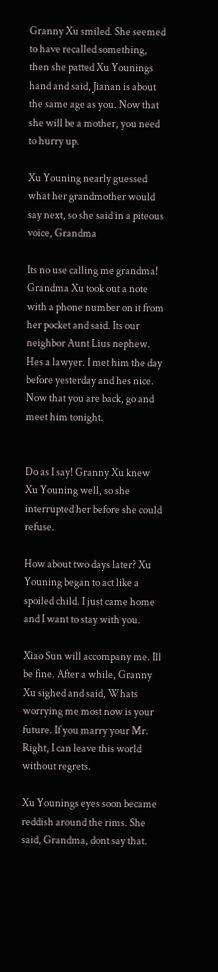Granny Xu smiled. She seemed to have recalled something, then she patted Xu Younings hand and said, Jianan is about the same age as you. Now that she will be a mother, you need to hurry up.

Xu Youning nearly guessed what her grandmother would say next, so she said in a piteous voice, Grandma

Its no use calling me grandma! Grandma Xu took out a note with a phone number on it from her pocket and said. Its our neighbor Aunt Lius nephew. Hes a lawyer. I met him the day before yesterday and hes nice. Now that you are back, go and meet him tonight.


Do as I say! Granny Xu knew Xu Youning well, so she interrupted her before she could refuse.

How about two days later? Xu Youning began to act like a spoiled child. I just came home and I want to stay with you.

Xiao Sun will accompany me. Ill be fine. After a while, Granny Xu sighed and said, Whats worrying me most now is your future. If you marry your Mr. Right, I can leave this world without regrets.

Xu Younings eyes soon became reddish around the rims. She said, Grandma, dont say that.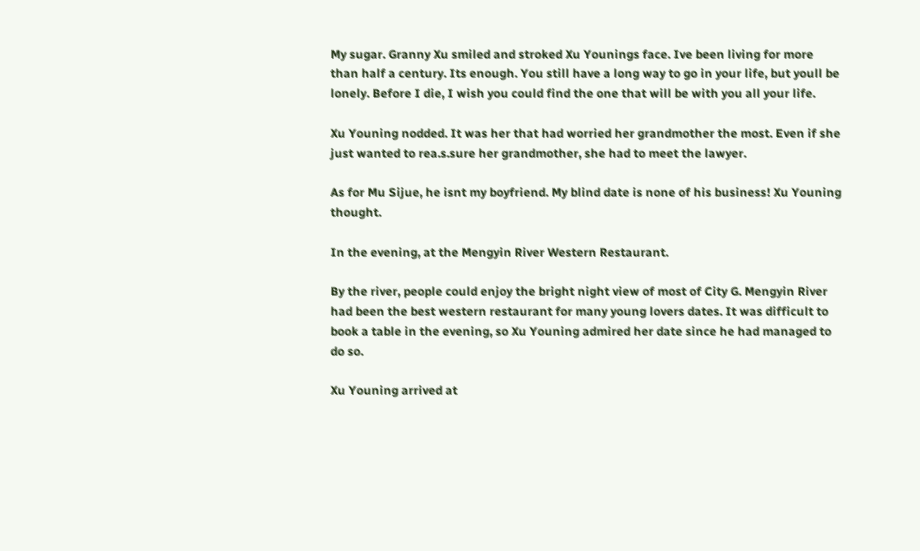My sugar. Granny Xu smiled and stroked Xu Younings face. Ive been living for more than half a century. Its enough. You still have a long way to go in your life, but youll be lonely. Before I die, I wish you could find the one that will be with you all your life.

Xu Youning nodded. It was her that had worried her grandmother the most. Even if she just wanted to rea.s.sure her grandmother, she had to meet the lawyer.

As for Mu Sijue, he isnt my boyfriend. My blind date is none of his business! Xu Youning thought.

In the evening, at the Mengyin River Western Restaurant.

By the river, people could enjoy the bright night view of most of City G. Mengyin River had been the best western restaurant for many young lovers dates. It was difficult to book a table in the evening, so Xu Youning admired her date since he had managed to do so.

Xu Youning arrived at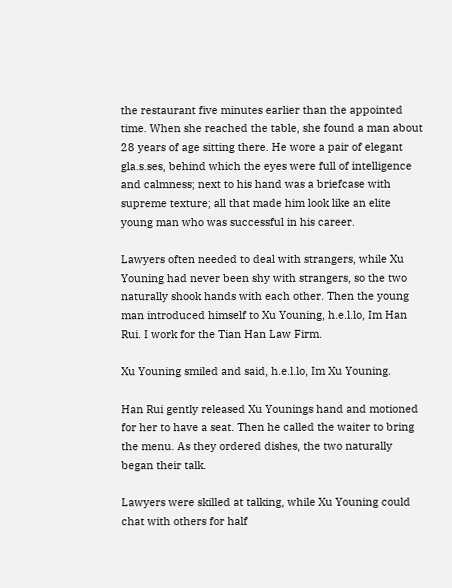the restaurant five minutes earlier than the appointed time. When she reached the table, she found a man about 28 years of age sitting there. He wore a pair of elegant gla.s.ses, behind which the eyes were full of intelligence and calmness; next to his hand was a briefcase with supreme texture; all that made him look like an elite young man who was successful in his career.

Lawyers often needed to deal with strangers, while Xu Youning had never been shy with strangers, so the two naturally shook hands with each other. Then the young man introduced himself to Xu Youning, h.e.l.lo, Im Han Rui. I work for the Tian Han Law Firm.

Xu Youning smiled and said, h.e.l.lo, Im Xu Youning.

Han Rui gently released Xu Younings hand and motioned for her to have a seat. Then he called the waiter to bring the menu. As they ordered dishes, the two naturally began their talk.

Lawyers were skilled at talking, while Xu Youning could chat with others for half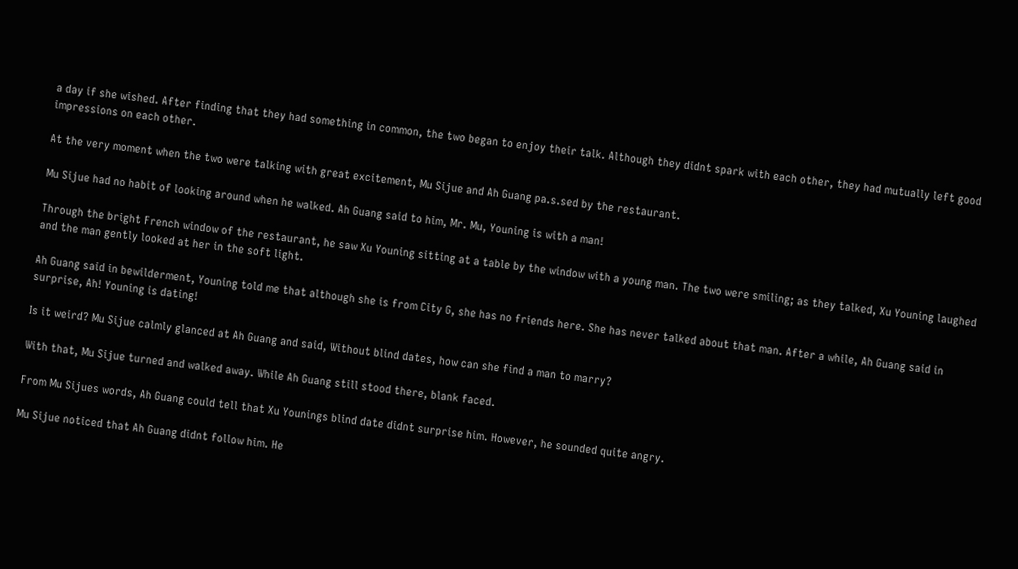a day if she wished. After finding that they had something in common, the two began to enjoy their talk. Although they didnt spark with each other, they had mutually left good impressions on each other.

At the very moment when the two were talking with great excitement, Mu Sijue and Ah Guang pa.s.sed by the restaurant.

Mu Sijue had no habit of looking around when he walked. Ah Guang said to him, Mr. Mu, Youning is with a man!

Through the bright French window of the restaurant, he saw Xu Youning sitting at a table by the window with a young man. The two were smiling; as they talked, Xu Youning laughed and the man gently looked at her in the soft light.

Ah Guang said in bewilderment, Youning told me that although she is from City G, she has no friends here. She has never talked about that man. After a while, Ah Guang said in surprise, Ah! Youning is dating!

Is it weird? Mu Sijue calmly glanced at Ah Guang and said, Without blind dates, how can she find a man to marry?

With that, Mu Sijue turned and walked away. While Ah Guang still stood there, blank faced.

From Mu Sijues words, Ah Guang could tell that Xu Younings blind date didnt surprise him. However, he sounded quite angry.

Mu Sijue noticed that Ah Guang didnt follow him. He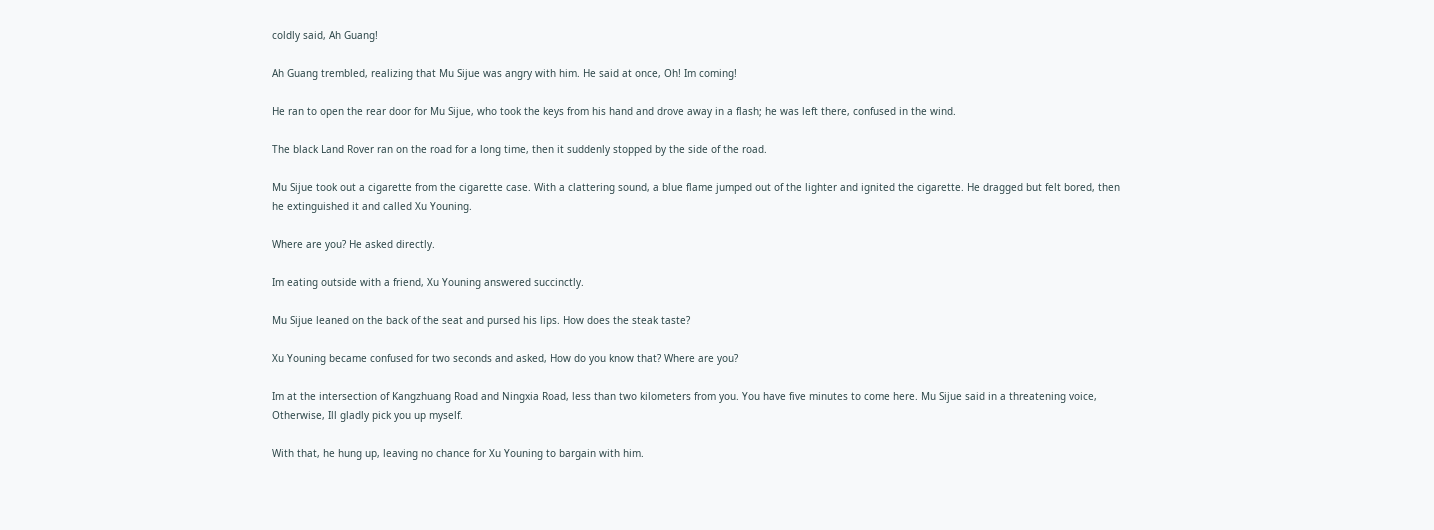coldly said, Ah Guang!

Ah Guang trembled, realizing that Mu Sijue was angry with him. He said at once, Oh! Im coming!

He ran to open the rear door for Mu Sijue, who took the keys from his hand and drove away in a flash; he was left there, confused in the wind.

The black Land Rover ran on the road for a long time, then it suddenly stopped by the side of the road.

Mu Sijue took out a cigarette from the cigarette case. With a clattering sound, a blue flame jumped out of the lighter and ignited the cigarette. He dragged but felt bored, then he extinguished it and called Xu Youning.

Where are you? He asked directly.

Im eating outside with a friend, Xu Youning answered succinctly.

Mu Sijue leaned on the back of the seat and pursed his lips. How does the steak taste?

Xu Youning became confused for two seconds and asked, How do you know that? Where are you?

Im at the intersection of Kangzhuang Road and Ningxia Road, less than two kilometers from you. You have five minutes to come here. Mu Sijue said in a threatening voice, Otherwise, Ill gladly pick you up myself.

With that, he hung up, leaving no chance for Xu Youning to bargain with him.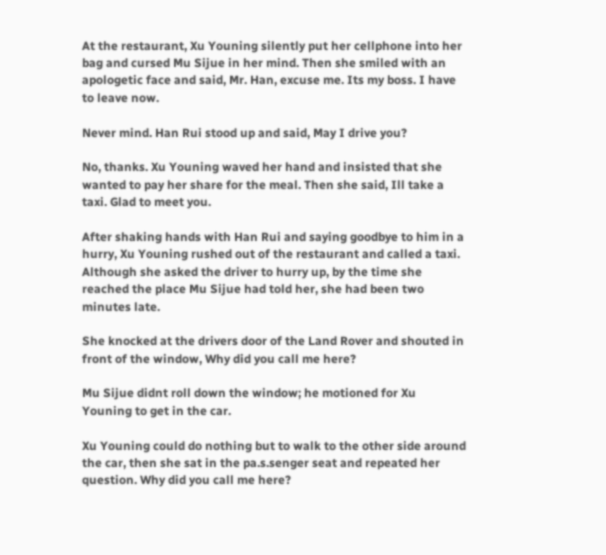At the restaurant, Xu Youning silently put her cellphone into her bag and cursed Mu Sijue in her mind. Then she smiled with an apologetic face and said, Mr. Han, excuse me. Its my boss. I have to leave now.

Never mind. Han Rui stood up and said, May I drive you?

No, thanks. Xu Youning waved her hand and insisted that she wanted to pay her share for the meal. Then she said, Ill take a taxi. Glad to meet you.

After shaking hands with Han Rui and saying goodbye to him in a hurry, Xu Youning rushed out of the restaurant and called a taxi. Although she asked the driver to hurry up, by the time she reached the place Mu Sijue had told her, she had been two minutes late.

She knocked at the drivers door of the Land Rover and shouted in front of the window, Why did you call me here?

Mu Sijue didnt roll down the window; he motioned for Xu Youning to get in the car.

Xu Youning could do nothing but to walk to the other side around the car, then she sat in the pa.s.senger seat and repeated her question. Why did you call me here?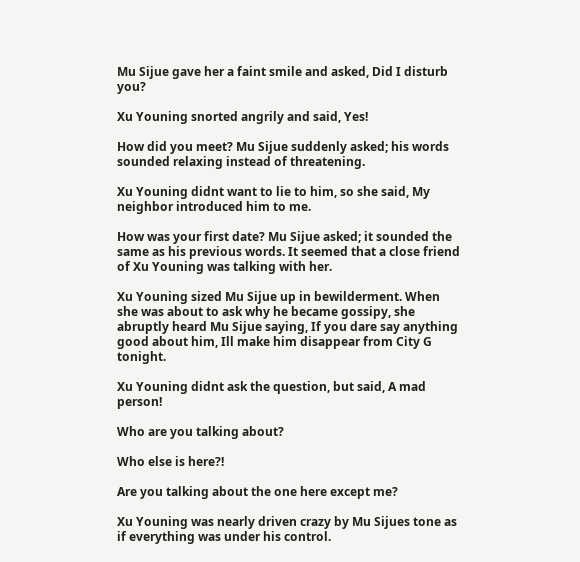Mu Sijue gave her a faint smile and asked, Did I disturb you?

Xu Youning snorted angrily and said, Yes!

How did you meet? Mu Sijue suddenly asked; his words sounded relaxing instead of threatening.

Xu Youning didnt want to lie to him, so she said, My neighbor introduced him to me.

How was your first date? Mu Sijue asked; it sounded the same as his previous words. It seemed that a close friend of Xu Youning was talking with her.

Xu Youning sized Mu Sijue up in bewilderment. When she was about to ask why he became gossipy, she abruptly heard Mu Sijue saying, If you dare say anything good about him, Ill make him disappear from City G tonight.

Xu Youning didnt ask the question, but said, A mad person!

Who are you talking about?

Who else is here?!

Are you talking about the one here except me?

Xu Youning was nearly driven crazy by Mu Sijues tone as if everything was under his control.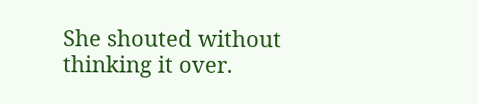She shouted without thinking it over.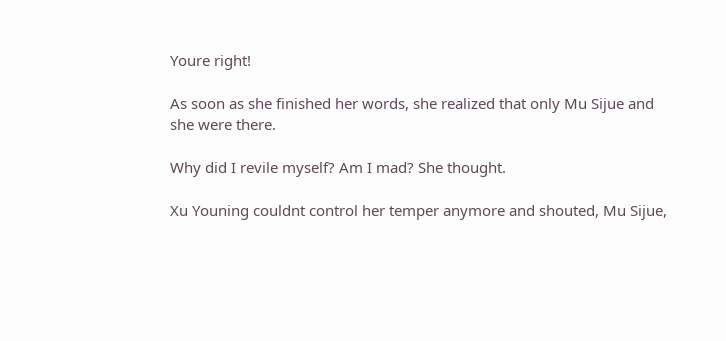Youre right!

As soon as she finished her words, she realized that only Mu Sijue and she were there.

Why did I revile myself? Am I mad? She thought.

Xu Youning couldnt control her temper anymore and shouted, Mu Sijue,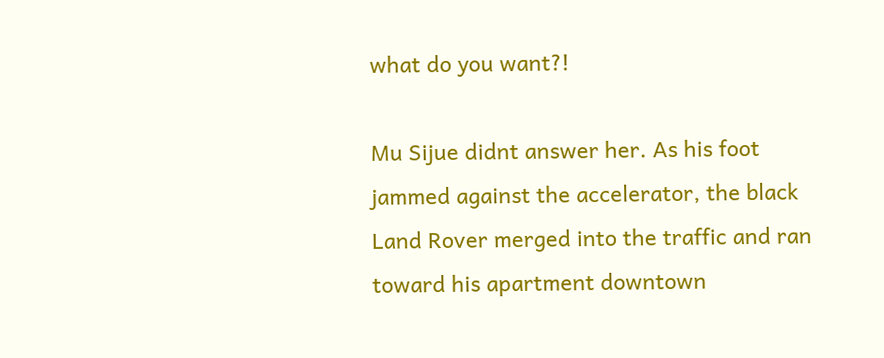what do you want?!

Mu Sijue didnt answer her. As his foot jammed against the accelerator, the black Land Rover merged into the traffic and ran toward his apartment downtown